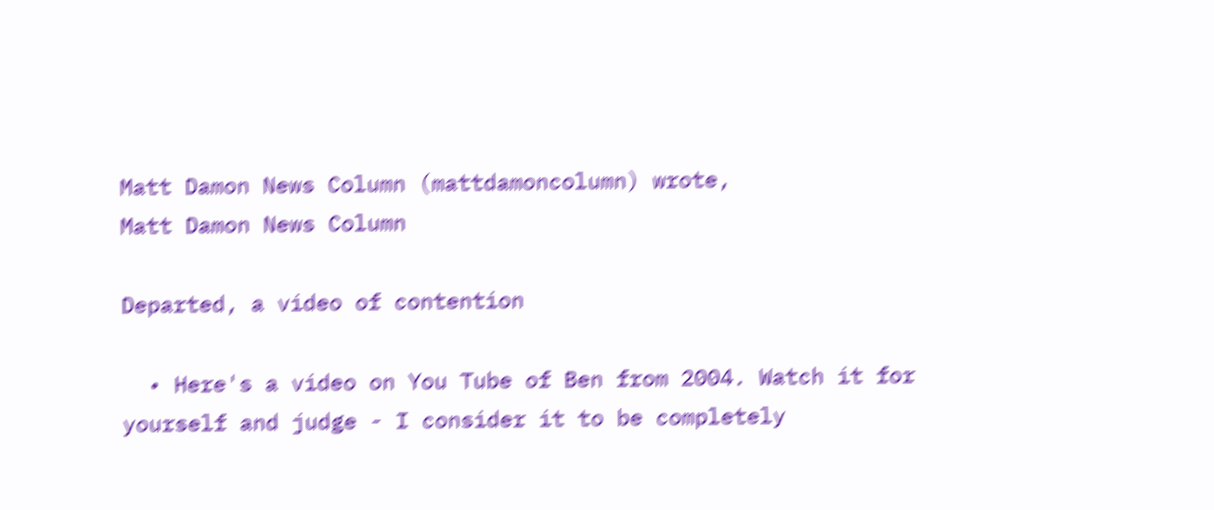Matt Damon News Column (mattdamoncolumn) wrote,
Matt Damon News Column

Departed, a video of contention

  • Here's a video on You Tube of Ben from 2004. Watch it for yourself and judge - I consider it to be completely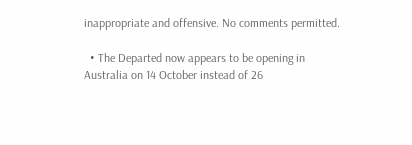inappropriate and offensive. No comments permitted.

  • The Departed now appears to be opening in Australia on 14 October instead of 26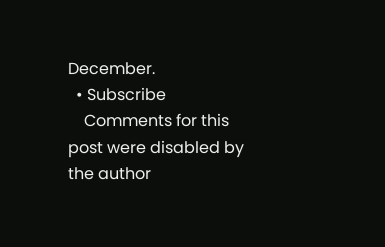December.
  • Subscribe
    Comments for this post were disabled by the author